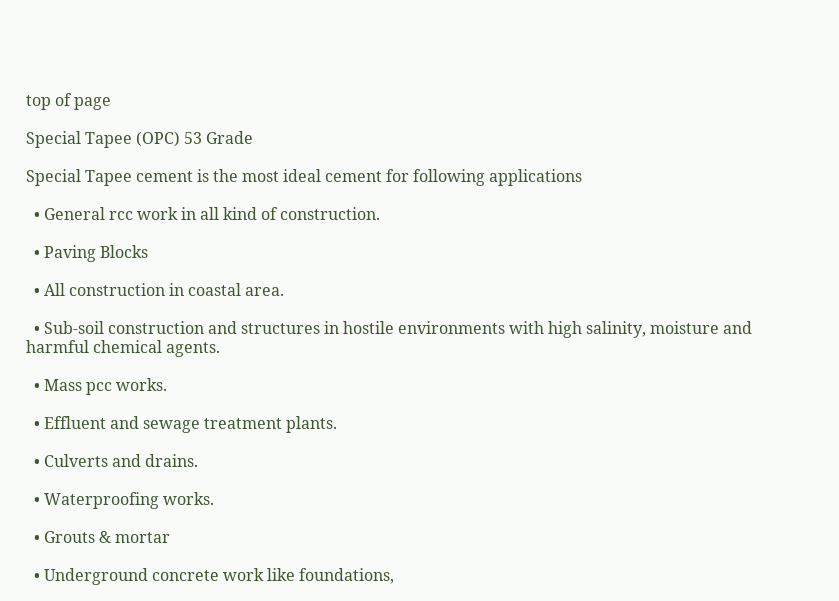top of page

Special Tapee (OPC) 53 Grade

Special Tapee cement is the most ideal cement for following applications

  • General rcc work in all kind of construction.

  • Paving Blocks

  • All construction in coastal area.

  • Sub-soil construction and structures in hostile environments with high salinity, moisture and harmful chemical agents.

  • Mass pcc works.

  • Effluent and sewage treatment plants.

  • Culverts and drains.

  • Waterproofing works.

  • Grouts & mortar

  • Underground concrete work like foundations,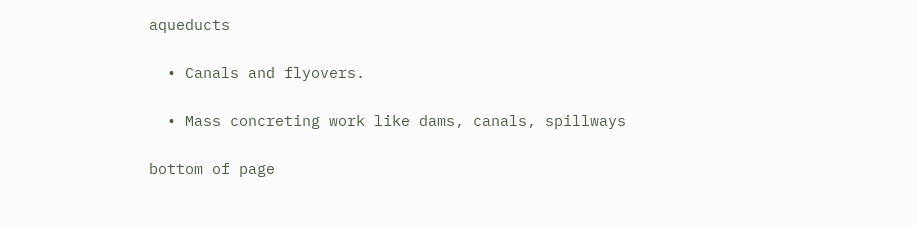aqueducts

  • Canals and flyovers.

  • Mass concreting work like dams, canals, spillways

bottom of page